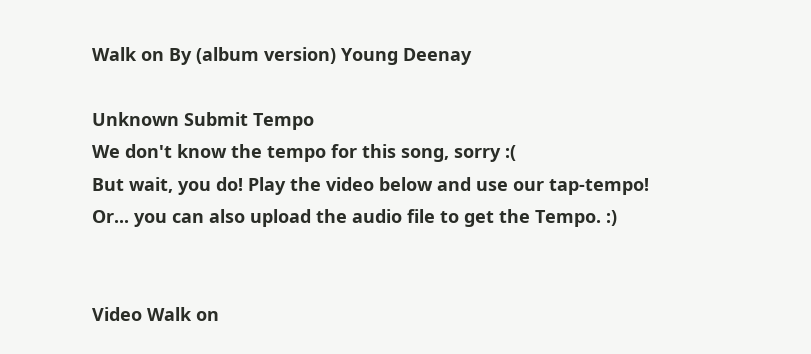Walk on By (album version) Young Deenay

Unknown Submit Tempo
We don't know the tempo for this song, sorry :(
But wait, you do! Play the video below and use our tap-tempo!
Or... you can also upload the audio file to get the Tempo. :)


Video Walk on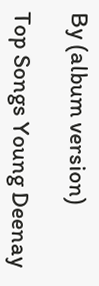By (album version)

Top Songs Young Deenay